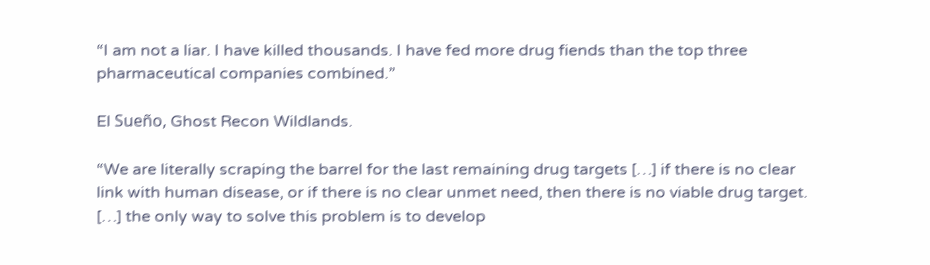“I am not a liar. I have killed thousands. I have fed more drug fiends than the top three pharmaceutical companies combined.”

El Sueño, Ghost Recon Wildlands.

“We are literally scraping the barrel for the last remaining drug targets […] if there is no clear link with human disease, or if there is no clear unmet need, then there is no viable drug target. […] the only way to solve this problem is to develop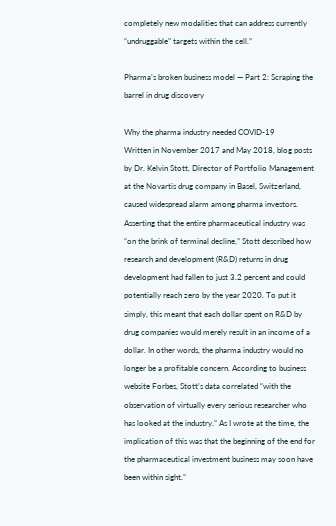completely new modalities that can address currently “undruggable” targets within the cell.”

Pharma’s broken business model — Part 2: Scraping the barrel in drug discovery

Why the pharma industry needed COVID-19
Written in November 2017 and May 2018, blog posts by Dr. Kelvin Stott, Director of Portfolio Management at the Novartis drug company in Basel, Switzerland, caused widespread alarm among pharma investors. Asserting that the entire pharmaceutical industry was “on the brink of terminal decline,” Stott described how research and development (R&D) returns in drug development had fallen to just 3.2 percent and could potentially reach zero by the year 2020. To put it simply, this meant that each dollar spent on R&D by drug companies would merely result in an income of a dollar. In other words, the pharma industry would no longer be a profitable concern. According to business website Forbes, Stott’s data correlated “with the observation of virtually every serious researcher who has looked at the industry.” As I wrote at the time, the implication of this was that the beginning of the end for the pharmaceutical investment business may soon have been within sight.”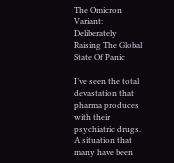The Omicron Variant: Deliberately Raising The Global State Of Panic

I’ve seen the total devastation that pharma produces with their psychiatric drugs. A situation that many have been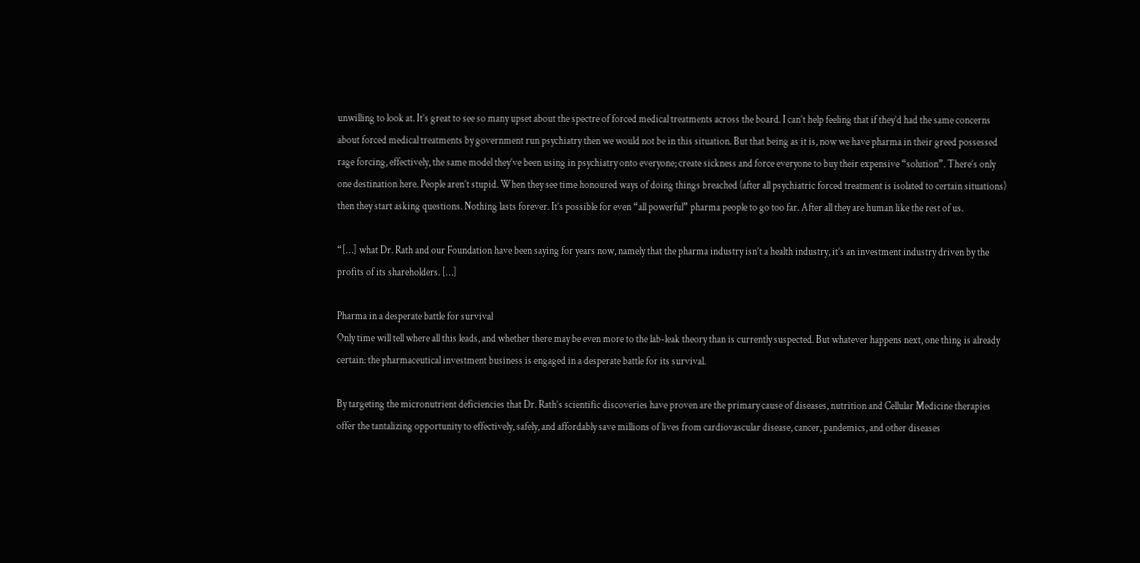unwilling to look at. It’s great to see so many upset about the spectre of forced medical treatments across the board. I can’t help feeling that if they’d had the same concerns about forced medical treatments by government run psychiatry then we would not be in this situation. But that being as it is, now we have pharma in their greed possessed rage forcing, effectively, the same model they’ve been using in psychiatry onto everyone; create sickness and force everyone to buy their expensive “solution”. There’s only one destination here. People aren’t stupid. When they see time honoured ways of doing things breached (after all psychiatric forced treatment is isolated to certain situations) then they start asking questions. Nothing lasts forever. It’s possible for even “all powerful” pharma people to go too far. After all they are human like the rest of us.

“[…] what Dr. Rath and our Foundation have been saying for years now, namely that the pharma industry isn’t a health industry, it’s an investment industry driven by the profits of its shareholders. […]

Pharma in a desperate battle for survival
Only time will tell where all this leads, and whether there may be even more to the lab-leak theory than is currently suspected. But whatever happens next, one thing is already certain: the pharmaceutical investment business is engaged in a desperate battle for its survival.

By targeting the micronutrient deficiencies that Dr. Rath’s scientific discoveries have proven are the primary cause of diseases, nutrition and Cellular Medicine therapies offer the tantalizing opportunity to effectively, safely, and affordably save millions of lives from cardiovascular disease, cancer, pandemics, and other diseases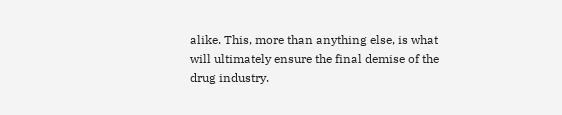alike. This, more than anything else, is what will ultimately ensure the final demise of the drug industry.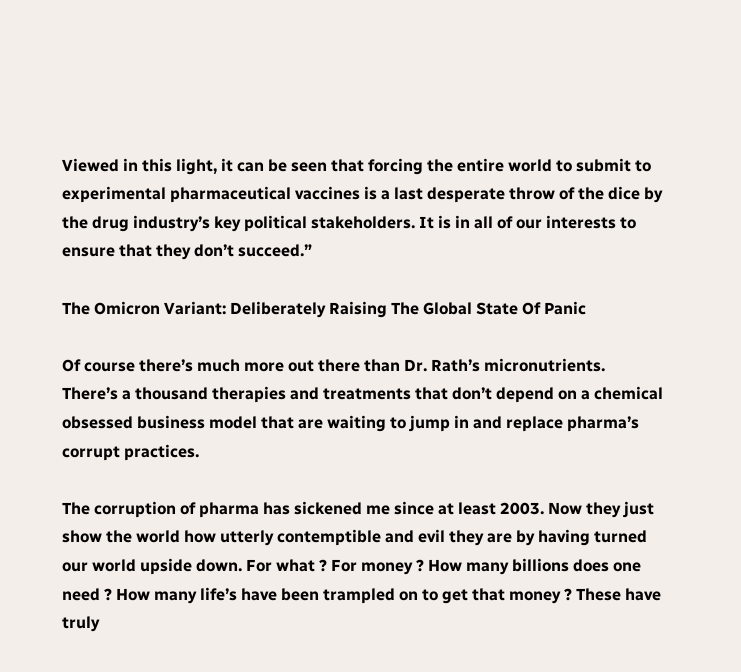Viewed in this light, it can be seen that forcing the entire world to submit to experimental pharmaceutical vaccines is a last desperate throw of the dice by the drug industry’s key political stakeholders. It is in all of our interests to ensure that they don’t succeed.”

The Omicron Variant: Deliberately Raising The Global State Of Panic

Of course there’s much more out there than Dr. Rath’s micronutrients. There’s a thousand therapies and treatments that don’t depend on a chemical obsessed business model that are waiting to jump in and replace pharma’s corrupt practices.

The corruption of pharma has sickened me since at least 2003. Now they just show the world how utterly contemptible and evil they are by having turned our world upside down. For what ? For money ? How many billions does one need ? How many life’s have been trampled on to get that money ? These have truly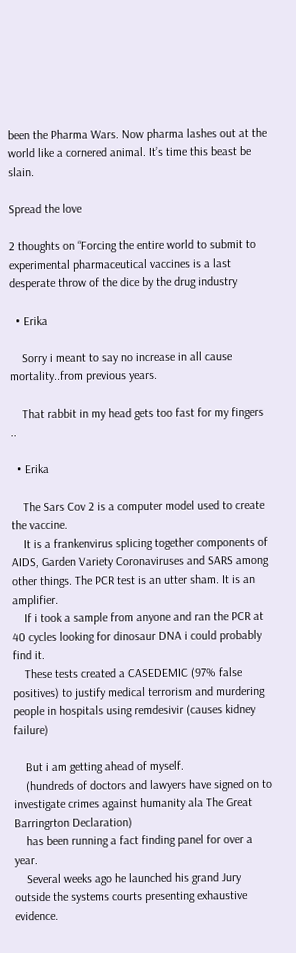been the Pharma Wars. Now pharma lashes out at the world like a cornered animal. It’s time this beast be slain.

Spread the love

2 thoughts on “Forcing the entire world to submit to experimental pharmaceutical vaccines is a last desperate throw of the dice by the drug industry

  • Erika

    Sorry i meant to say no increase in all cause mortality..from previous years.

    That rabbit in my head gets too fast for my fingers ..

  • Erika

    The Sars Cov 2 is a computer model used to create the vaccine.
    It is a frankenvirus splicing together components of AIDS, Garden Variety Coronaviruses and SARS among other things. The PCR test is an utter sham. It is an amplifier.
    If i took a sample from anyone and ran the PCR at 40 cycles looking for dinosaur DNA i could probably find it.
    These tests created a CASEDEMIC (97% false positives) to justify medical terrorism and murdering people in hospitals using remdesivir (causes kidney failure)

    But i am getting ahead of myself.
    (hundreds of doctors and lawyers have signed on to investigate crimes against humanity ala The Great Barringrton Declaration)
    has been running a fact finding panel for over a year.
    Several weeks ago he launched his grand Jury outside the systems courts presenting exhaustive evidence.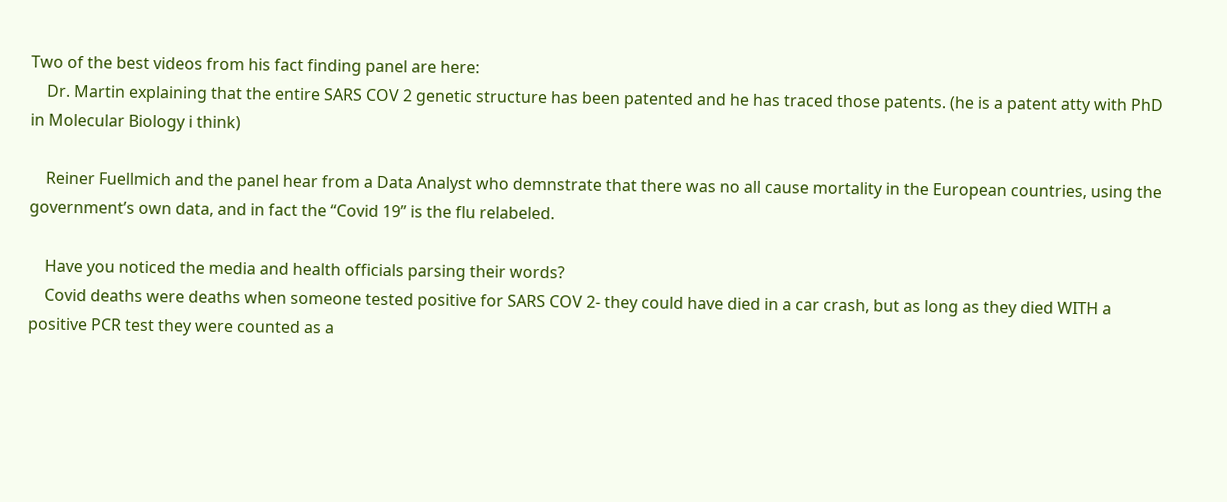Two of the best videos from his fact finding panel are here:
    Dr. Martin explaining that the entire SARS COV 2 genetic structure has been patented and he has traced those patents. (he is a patent atty with PhD in Molecular Biology i think)

    Reiner Fuellmich and the panel hear from a Data Analyst who demnstrate that there was no all cause mortality in the European countries, using the government’s own data, and in fact the “Covid 19” is the flu relabeled.

    Have you noticed the media and health officials parsing their words?
    Covid deaths were deaths when someone tested positive for SARS COV 2- they could have died in a car crash, but as long as they died WITH a positive PCR test they were counted as a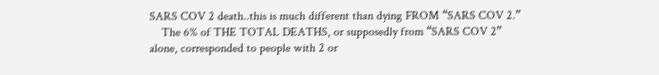SARS COV 2 death..this is much different than dying FROM “SARS COV 2.”
    The 6% of THE TOTAL DEATHS, or supposedly from “SARS COV 2” alone, corresponded to people with 2 or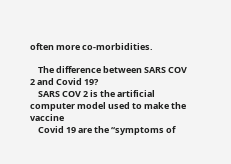often more co-morbidities.

    The difference between SARS COV 2 and Covid 19?
    SARS COV 2 is the artificial computer model used to make the vaccine
    Covid 19 are the “symptoms of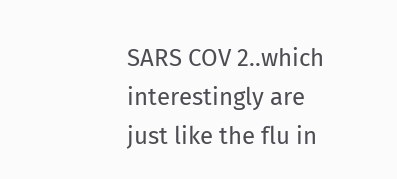SARS COV 2..which interestingly are just like the flu in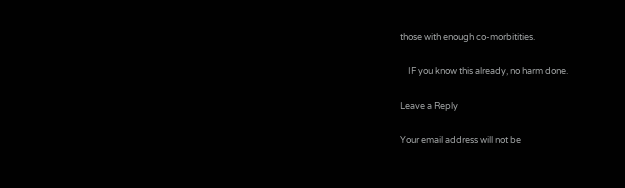those with enough co-morbitities.

    IF you know this already, no harm done.

Leave a Reply

Your email address will not be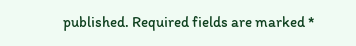published. Required fields are marked *